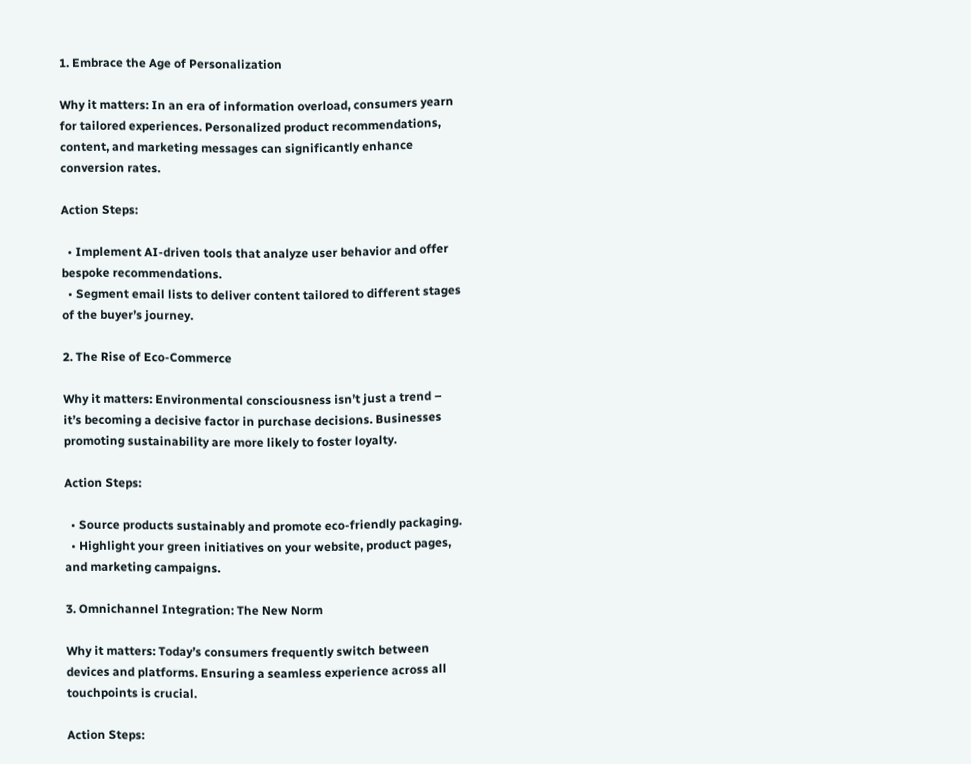1. Embrace the Age of Personalization

Why it matters: In an era of information overload, consumers yearn for tailored experiences. Personalized product recommendations, content, and marketing messages can significantly enhance conversion rates.

Action Steps:

  • Implement AI-driven tools that analyze user behavior and offer bespoke recommendations.
  • Segment email lists to deliver content tailored to different stages of the buyer’s journey.

2. The Rise of Eco-Commerce

Why it matters: Environmental consciousness isn’t just a trend – it’s becoming a decisive factor in purchase decisions. Businesses promoting sustainability are more likely to foster loyalty.

Action Steps:

  • Source products sustainably and promote eco-friendly packaging.
  • Highlight your green initiatives on your website, product pages, and marketing campaigns.

3. Omnichannel Integration: The New Norm

Why it matters: Today’s consumers frequently switch between devices and platforms. Ensuring a seamless experience across all touchpoints is crucial.

Action Steps: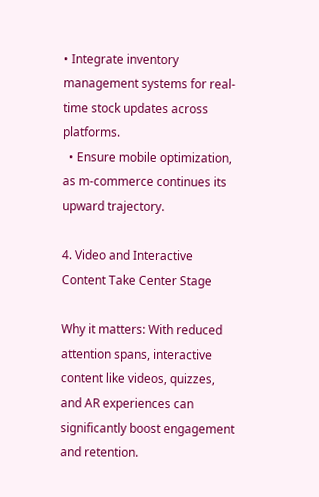• Integrate inventory management systems for real-time stock updates across platforms.
  • Ensure mobile optimization, as m-commerce continues its upward trajectory.

4. Video and Interactive Content Take Center Stage

Why it matters: With reduced attention spans, interactive content like videos, quizzes, and AR experiences can significantly boost engagement and retention.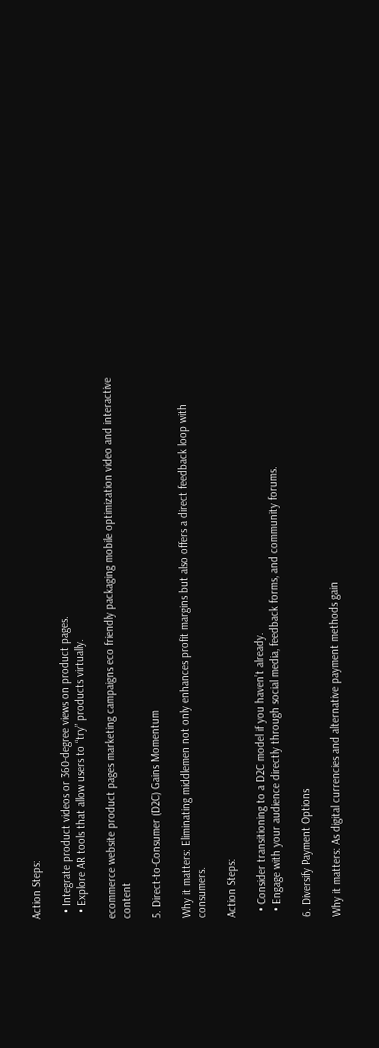Action Steps:

  • Integrate product videos or 360-degree views on product pages.
  • Explore AR tools that allow users to “try” products virtually.

ecommerce website product pages marketing campaigns eco friendly packaging mobile optimization video and interactive content

5. Direct-to-Consumer (D2C) Gains Momentum

Why it matters: Eliminating middlemen not only enhances profit margins but also offers a direct feedback loop with consumers.

Action Steps:

  • Consider transitioning to a D2C model if you haven’t already.
  • Engage with your audience directly through social media, feedback forms, and community forums.

6. Diversify Payment Options

Why it matters: As digital currencies and alternative payment methods gain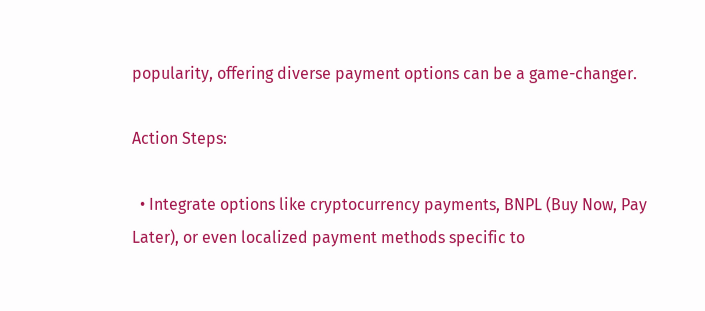popularity, offering diverse payment options can be a game-changer.

Action Steps:

  • Integrate options like cryptocurrency payments, BNPL (Buy Now, Pay Later), or even localized payment methods specific to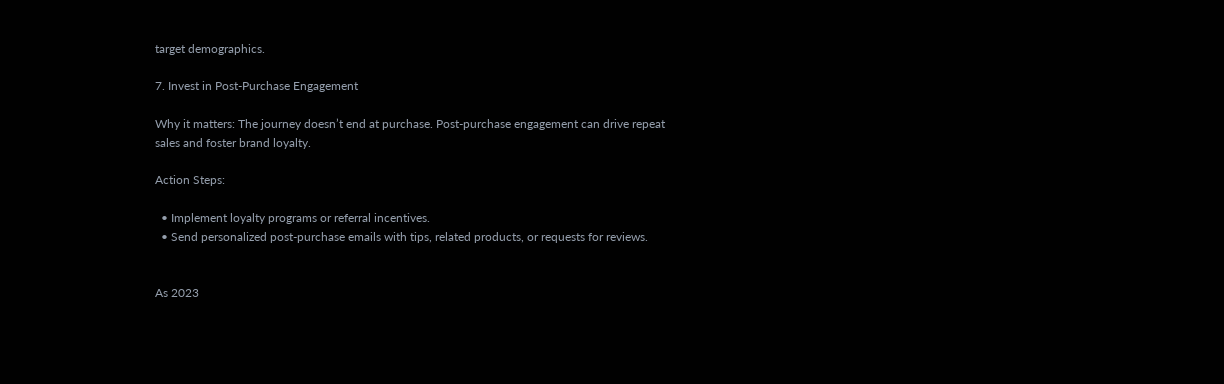target demographics.

7. Invest in Post-Purchase Engagement

Why it matters: The journey doesn’t end at purchase. Post-purchase engagement can drive repeat sales and foster brand loyalty.

Action Steps:

  • Implement loyalty programs or referral incentives.
  • Send personalized post-purchase emails with tips, related products, or requests for reviews.


As 2023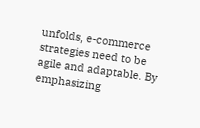unfolds, e-commerce strategies need to be agile and adaptable. By emphasizing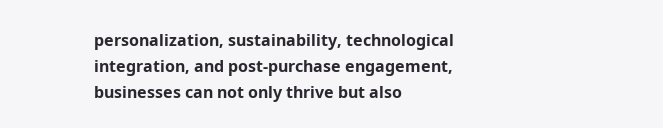personalization, sustainability, technological integration, and post-purchase engagement, businesses can not only thrive but also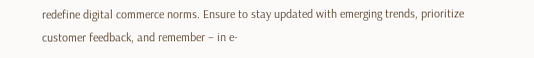redefine digital commerce norms. Ensure to stay updated with emerging trends, prioritize customer feedback, and remember – in e-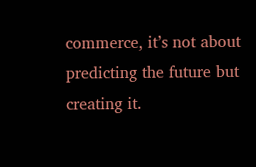commerce, it’s not about predicting the future but creating it.